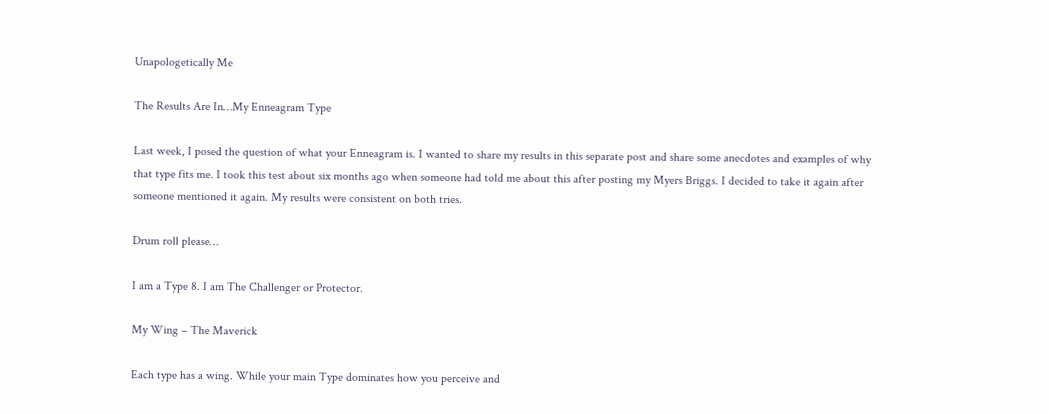Unapologetically Me

The Results Are In…My Enneagram Type

Last week, I posed the question of what your Enneagram is. I wanted to share my results in this separate post and share some anecdotes and examples of why that type fits me. I took this test about six months ago when someone had told me about this after posting my Myers Briggs. I decided to take it again after someone mentioned it again. My results were consistent on both tries.

Drum roll please…

I am a Type 8. I am The Challenger or Protector.

My Wing – The Maverick

Each type has a wing. While your main Type dominates how you perceive and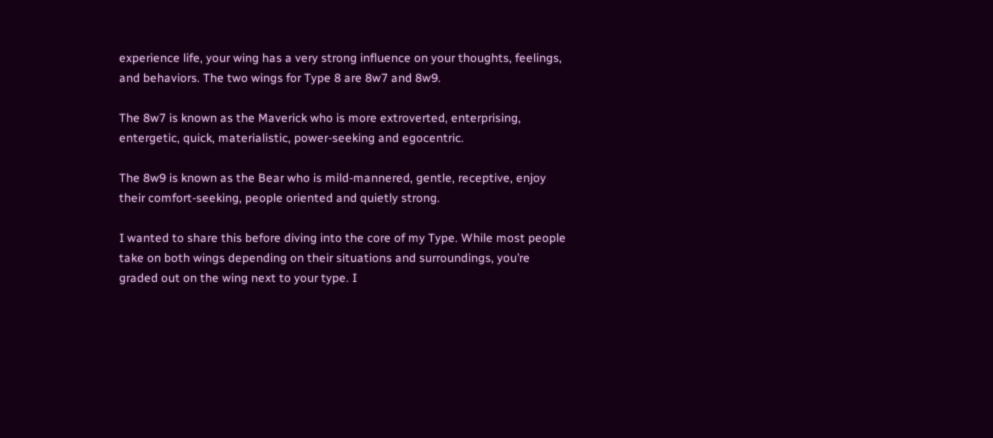experience life, your wing has a very strong influence on your thoughts, feelings, and behaviors. The two wings for Type 8 are 8w7 and 8w9.

The 8w7 is known as the Maverick who is more extroverted, enterprising, entergetic, quick, materialistic, power-seeking and egocentric.

The 8w9 is known as the Bear who is mild-mannered, gentle, receptive, enjoy their comfort-seeking, people oriented and quietly strong.

I wanted to share this before diving into the core of my Type. While most people take on both wings depending on their situations and surroundings, you’re graded out on the wing next to your type. I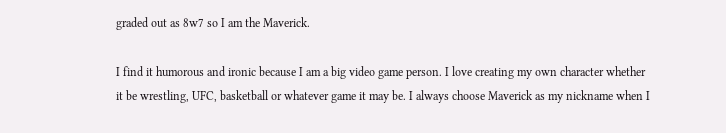graded out as 8w7 so I am the Maverick.

I find it humorous and ironic because I am a big video game person. I love creating my own character whether it be wrestling, UFC, basketball or whatever game it may be. I always choose Maverick as my nickname when I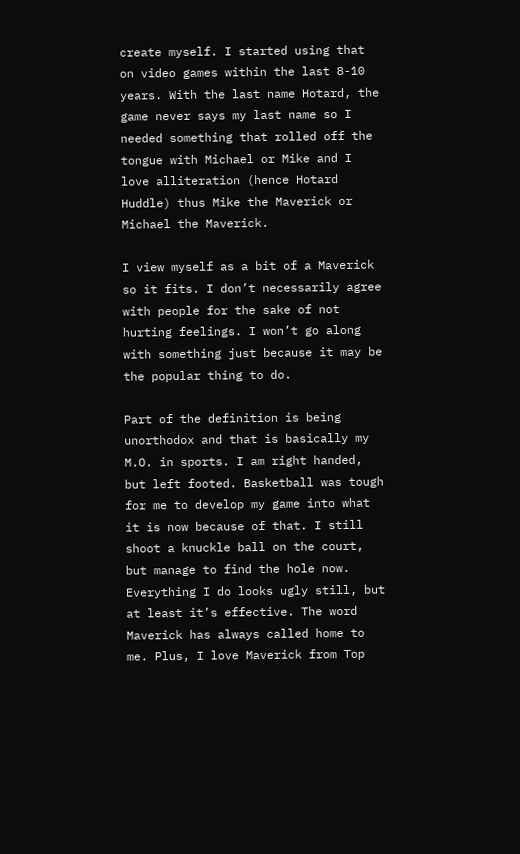create myself. I started using that on video games within the last 8-10 years. With the last name Hotard, the game never says my last name so I needed something that rolled off the tongue with Michael or Mike and I love alliteration (hence Hotard Huddle) thus Mike the Maverick or Michael the Maverick.

I view myself as a bit of a Maverick so it fits. I don’t necessarily agree with people for the sake of not hurting feelings. I won’t go along with something just because it may be the popular thing to do.

Part of the definition is being unorthodox and that is basically my M.O. in sports. I am right handed, but left footed. Basketball was tough for me to develop my game into what it is now because of that. I still shoot a knuckle ball on the court, but manage to find the hole now. Everything I do looks ugly still, but at least it’s effective. The word Maverick has always called home to me. Plus, I love Maverick from Top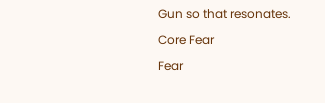Gun so that resonates.

Core Fear

Fear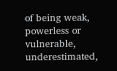of being weak, powerless or vulnerable, underestimated,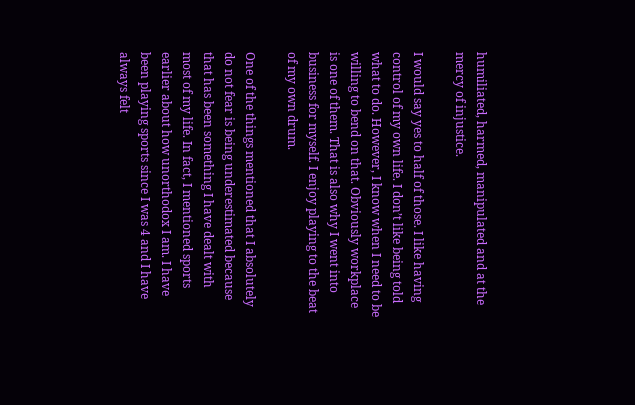humiliated, harmed, manipulated and at the mercy of injustice.

I would say yes to half of those. I like having control of my own life. I don’t like being told what to do. However, I know when I need to be willing to bend on that. Obviously workplace is one of them. That is also why I went into business for myself. I enjoy playing to the beat of my own drum.

One of the things mentioned that I absolutely do not fear is being underestimated because that has been something I have dealt with most of my life. In fact, I mentioned sports earlier about how unorthodox I am. I have been playing sports since I was 4 and I have always felt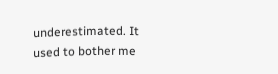underestimated. It used to bother me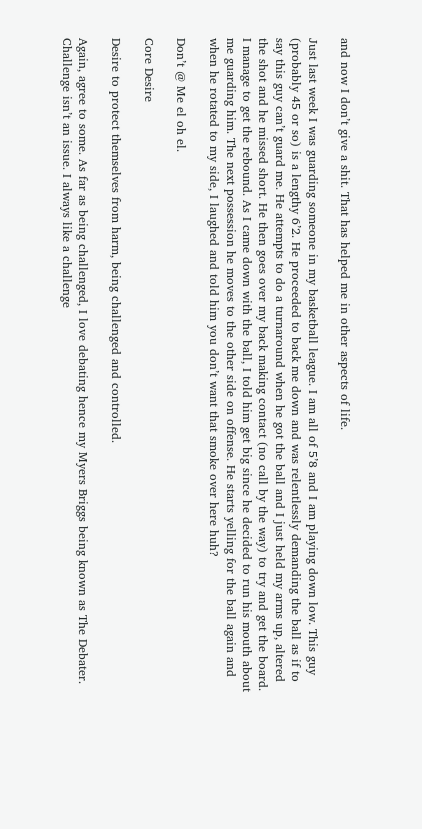and now I don’t give a shit. That has helped me in other aspects of life.

Just last week I was guarding someone in my basketball league. I am all of 5’8 and I am playing down low. This guy (probably 45 or so) is a lengthy 6’2. He proceeded to back me down and was relentlessly demanding the ball as if to say this guy can’t guard me. He attempts to do a turnaround when he got the ball and I just held my arms up, altered the shot and he missed short. He then goes over my back making contact (no call by the way) to try and get the board. I manage to get the rebound. As I came down with the ball, I told him get big since he decided to run his mouth about me guarding him. The next possession he moves to the other side on offense. He starts yelling for the ball again and when he rotated to my side, I laughed and told him you don’t want that smoke over here huh?

Don’t @ Me el oh el.

Core Desire

Desire to protect themselves from harm, being challenged and controlled.

Again, agree to some. As far as being challenged, I love debating hence my Myers Briggs being known as The Debater. Challenge isn’t an issue. I always like a challenge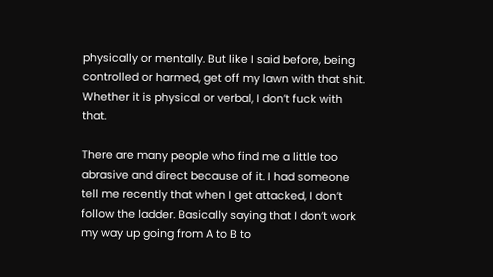physically or mentally. But like I said before, being controlled or harmed, get off my lawn with that shit. Whether it is physical or verbal, I don’t fuck with that.

There are many people who find me a little too abrasive and direct because of it. I had someone tell me recently that when I get attacked, I don’t follow the ladder. Basically saying that I don’t work my way up going from A to B to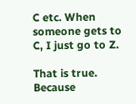C etc. When someone gets to C, I just go to Z.

That is true. Because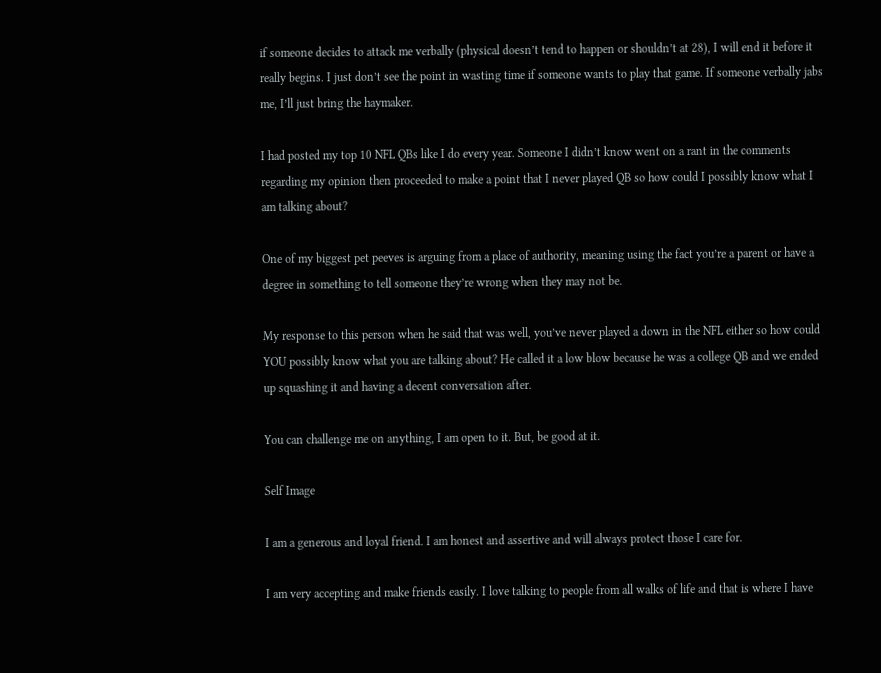if someone decides to attack me verbally (physical doesn’t tend to happen or shouldn’t at 28), I will end it before it really begins. I just don’t see the point in wasting time if someone wants to play that game. If someone verbally jabs me, I’ll just bring the haymaker.

I had posted my top 10 NFL QBs like I do every year. Someone I didn’t know went on a rant in the comments regarding my opinion then proceeded to make a point that I never played QB so how could I possibly know what I am talking about?

One of my biggest pet peeves is arguing from a place of authority, meaning using the fact you’re a parent or have a degree in something to tell someone they’re wrong when they may not be.

My response to this person when he said that was well, you’ve never played a down in the NFL either so how could YOU possibly know what you are talking about? He called it a low blow because he was a college QB and we ended up squashing it and having a decent conversation after.

You can challenge me on anything, I am open to it. But, be good at it.

Self Image

I am a generous and loyal friend. I am honest and assertive and will always protect those I care for.

I am very accepting and make friends easily. I love talking to people from all walks of life and that is where I have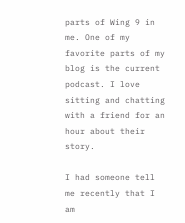parts of Wing 9 in me. One of my favorite parts of my blog is the current podcast. I love sitting and chatting with a friend for an hour about their story.

I had someone tell me recently that I am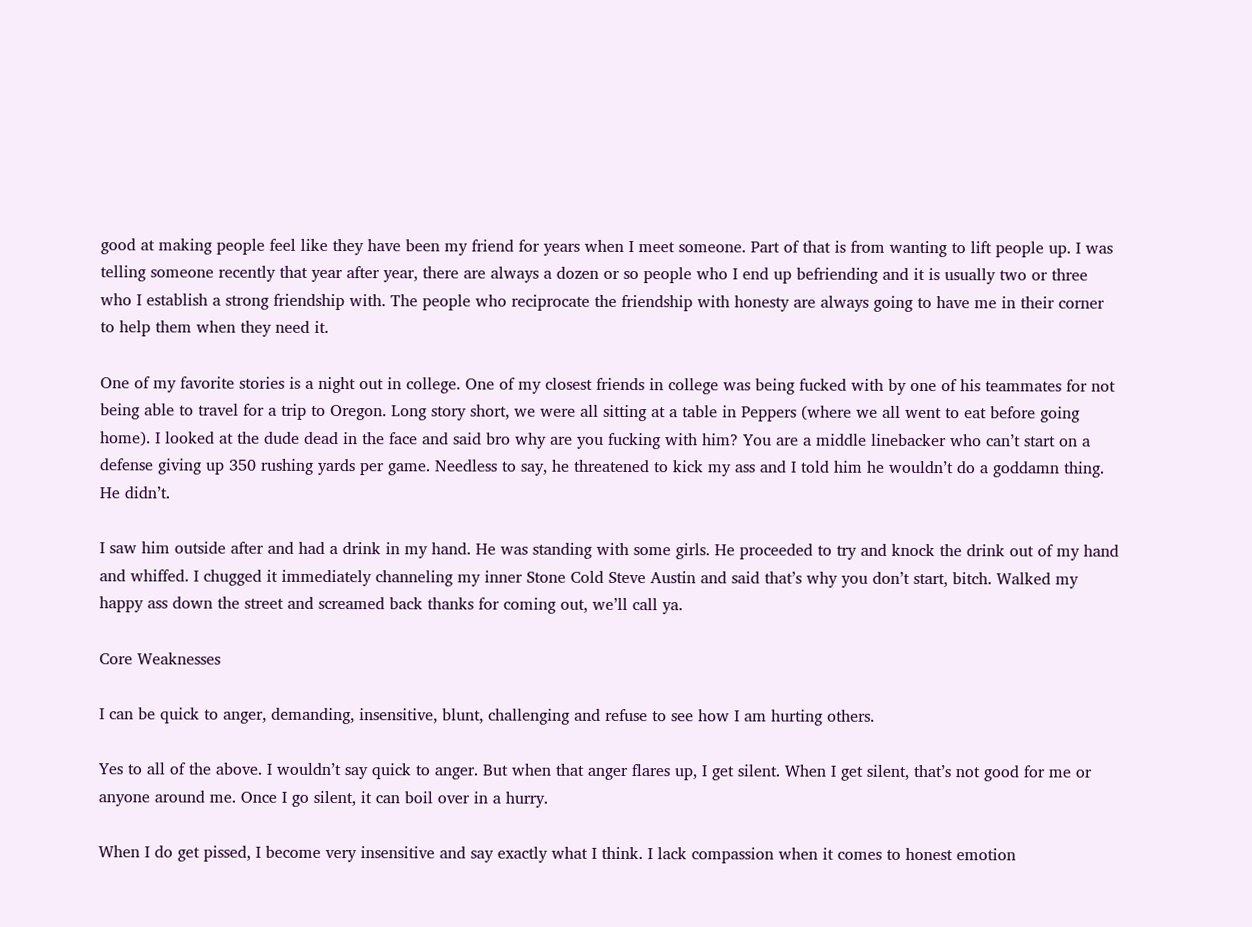good at making people feel like they have been my friend for years when I meet someone. Part of that is from wanting to lift people up. I was telling someone recently that year after year, there are always a dozen or so people who I end up befriending and it is usually two or three who I establish a strong friendship with. The people who reciprocate the friendship with honesty are always going to have me in their corner to help them when they need it.

One of my favorite stories is a night out in college. One of my closest friends in college was being fucked with by one of his teammates for not being able to travel for a trip to Oregon. Long story short, we were all sitting at a table in Peppers (where we all went to eat before going home). I looked at the dude dead in the face and said bro why are you fucking with him? You are a middle linebacker who can’t start on a defense giving up 350 rushing yards per game. Needless to say, he threatened to kick my ass and I told him he wouldn’t do a goddamn thing. He didn’t.

I saw him outside after and had a drink in my hand. He was standing with some girls. He proceeded to try and knock the drink out of my hand and whiffed. I chugged it immediately channeling my inner Stone Cold Steve Austin and said that’s why you don’t start, bitch. Walked my happy ass down the street and screamed back thanks for coming out, we’ll call ya.

Core Weaknesses

I can be quick to anger, demanding, insensitive, blunt, challenging and refuse to see how I am hurting others.

Yes to all of the above. I wouldn’t say quick to anger. But when that anger flares up, I get silent. When I get silent, that’s not good for me or anyone around me. Once I go silent, it can boil over in a hurry.

When I do get pissed, I become very insensitive and say exactly what I think. I lack compassion when it comes to honest emotion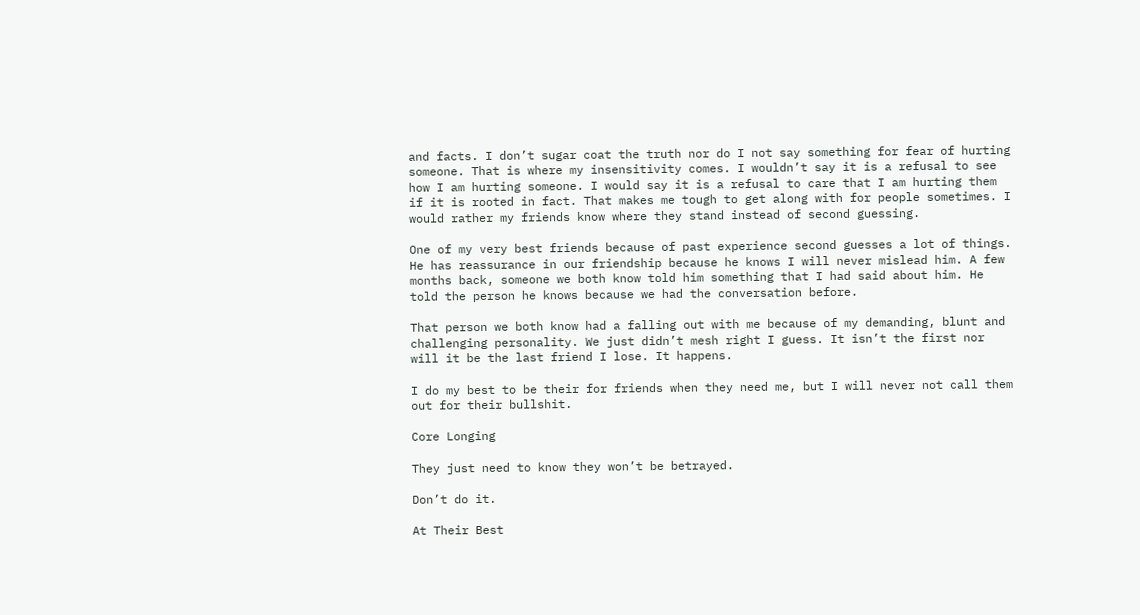and facts. I don’t sugar coat the truth nor do I not say something for fear of hurting someone. That is where my insensitivity comes. I wouldn’t say it is a refusal to see how I am hurting someone. I would say it is a refusal to care that I am hurting them if it is rooted in fact. That makes me tough to get along with for people sometimes. I would rather my friends know where they stand instead of second guessing.

One of my very best friends because of past experience second guesses a lot of things. He has reassurance in our friendship because he knows I will never mislead him. A few months back, someone we both know told him something that I had said about him. He told the person he knows because we had the conversation before.

That person we both know had a falling out with me because of my demanding, blunt and challenging personality. We just didn’t mesh right I guess. It isn’t the first nor will it be the last friend I lose. It happens.

I do my best to be their for friends when they need me, but I will never not call them out for their bullshit.

Core Longing

They just need to know they won’t be betrayed.

Don’t do it.

At Their Best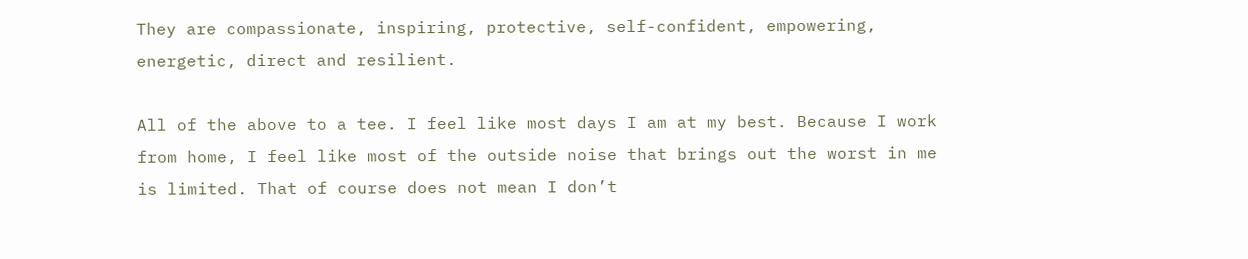They are compassionate, inspiring, protective, self-confident, empowering, energetic, direct and resilient.

All of the above to a tee. I feel like most days I am at my best. Because I work from home, I feel like most of the outside noise that brings out the worst in me is limited. That of course does not mean I don’t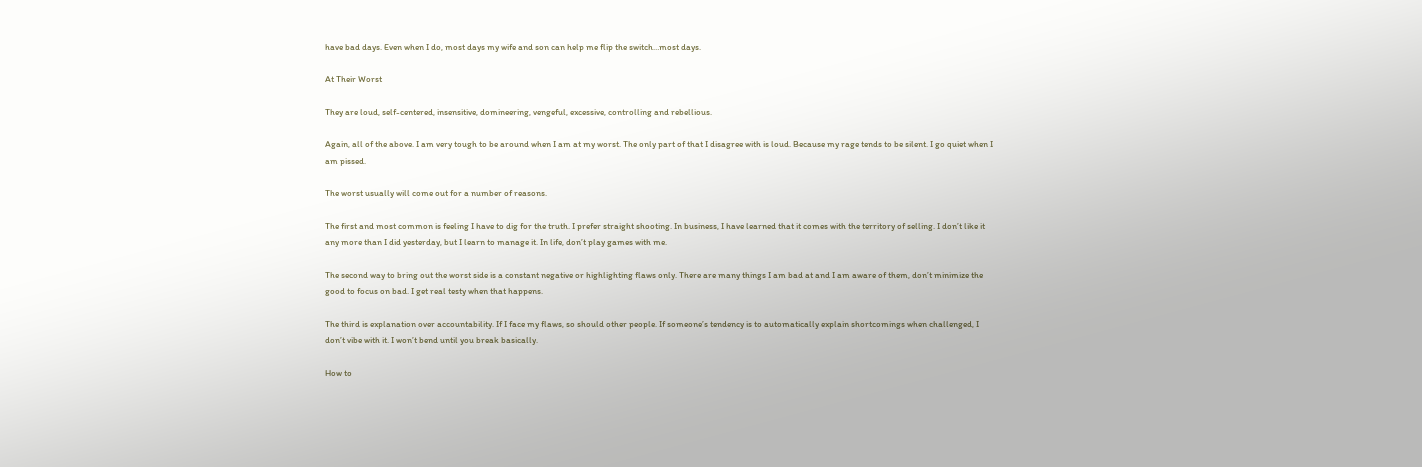have bad days. Even when I do, most days my wife and son can help me flip the switch…most days.

At Their Worst

They are loud, self-centered, insensitive, domineering, vengeful, excessive, controlling and rebellious.

Again, all of the above. I am very tough to be around when I am at my worst. The only part of that I disagree with is loud. Because my rage tends to be silent. I go quiet when I am pissed.

The worst usually will come out for a number of reasons.

The first and most common is feeling I have to dig for the truth. I prefer straight shooting. In business, I have learned that it comes with the territory of selling. I don’t like it any more than I did yesterday, but I learn to manage it. In life, don’t play games with me.

The second way to bring out the worst side is a constant negative or highlighting flaws only. There are many things I am bad at and I am aware of them, don’t minimize the good to focus on bad. I get real testy when that happens.

The third is explanation over accountability. If I face my flaws, so should other people. If someone’s tendency is to automatically explain shortcomings when challenged, I don’t vibe with it. I won’t bend until you break basically.

How to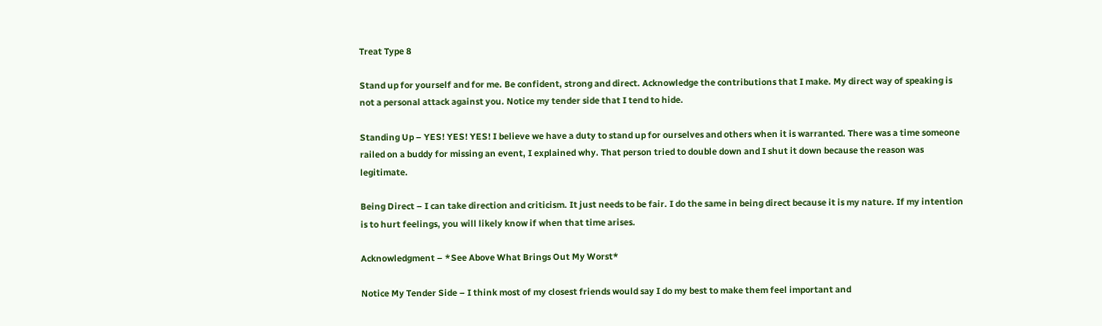Treat Type 8

Stand up for yourself and for me. Be confident, strong and direct. Acknowledge the contributions that I make. My direct way of speaking is not a personal attack against you. Notice my tender side that I tend to hide.

Standing Up – YES! YES! YES! I believe we have a duty to stand up for ourselves and others when it is warranted. There was a time someone railed on a buddy for missing an event, I explained why. That person tried to double down and I shut it down because the reason was legitimate.

Being Direct – I can take direction and criticism. It just needs to be fair. I do the same in being direct because it is my nature. If my intention is to hurt feelings, you will likely know if when that time arises.

Acknowledgment – *See Above What Brings Out My Worst*

Notice My Tender Side – I think most of my closest friends would say I do my best to make them feel important and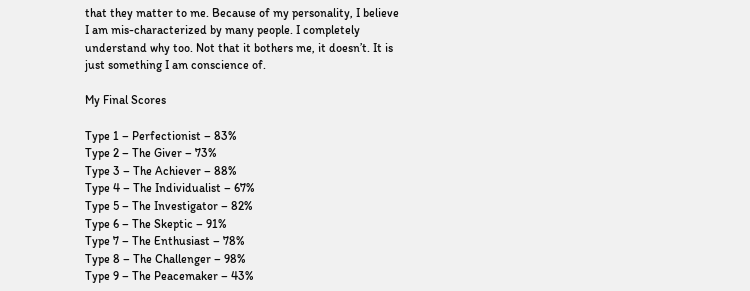that they matter to me. Because of my personality, I believe I am mis-characterized by many people. I completely understand why too. Not that it bothers me, it doesn’t. It is just something I am conscience of.

My Final Scores

Type 1 – Perfectionist – 83%
Type 2 – The Giver – 73%
Type 3 – The Achiever – 88%
Type 4 – The Individualist – 67%
Type 5 – The Investigator – 82%
Type 6 – The Skeptic – 91%
Type 7 – The Enthusiast – 78%
Type 8 – The Challenger – 98%
Type 9 – The Peacemaker – 43%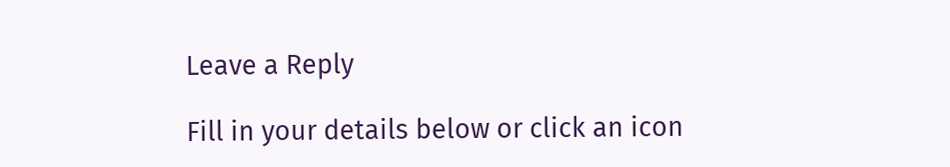Leave a Reply

Fill in your details below or click an icon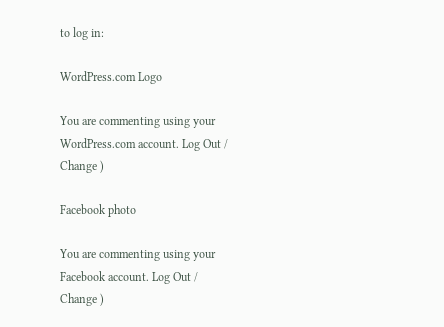to log in:

WordPress.com Logo

You are commenting using your WordPress.com account. Log Out /  Change )

Facebook photo

You are commenting using your Facebook account. Log Out /  Change )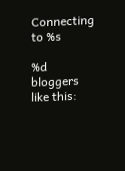Connecting to %s

%d bloggers like this: